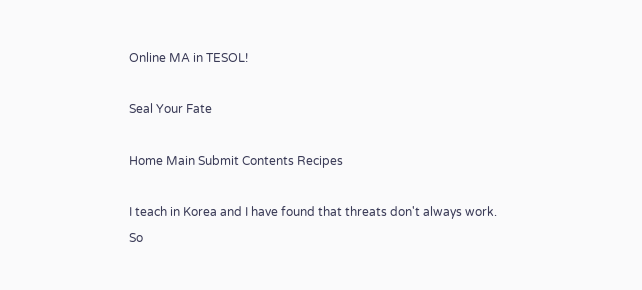Online MA in TESOL!

Seal Your Fate

Home Main Submit Contents Recipes

I teach in Korea and I have found that threats don't always work. So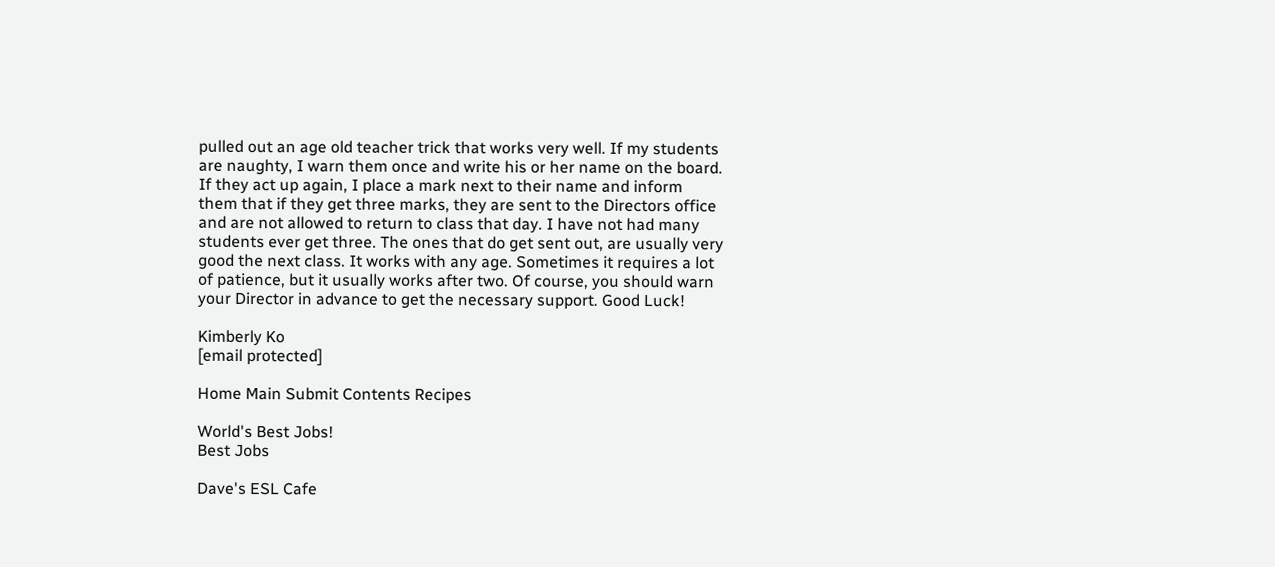pulled out an age old teacher trick that works very well. If my students
are naughty, I warn them once and write his or her name on the board.
If they act up again, I place a mark next to their name and inform
them that if they get three marks, they are sent to the Directors office
and are not allowed to return to class that day. I have not had many
students ever get three. The ones that do get sent out, are usually very
good the next class. It works with any age. Sometimes it requires a lot
of patience, but it usually works after two. Of course, you should warn
your Director in advance to get the necessary support. Good Luck!

Kimberly Ko
[email protected]

Home Main Submit Contents Recipes

World's Best Jobs!
Best Jobs

Dave's ESL Cafe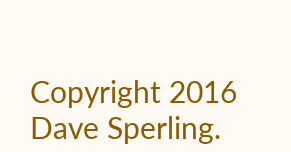Copyright 2016 Dave Sperling.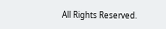All Rights Reserved.